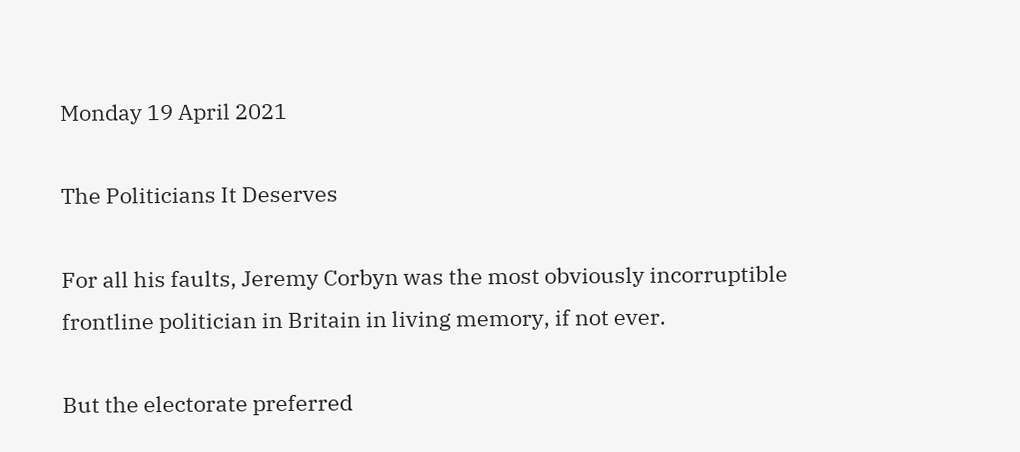Monday 19 April 2021

The Politicians It Deserves

For all his faults, Jeremy Corbyn was the most obviously incorruptible frontline politician in Britain in living memory, if not ever.

But the electorate preferred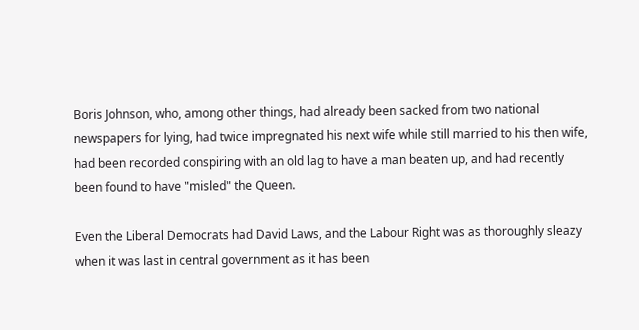Boris Johnson, who, among other things, had already been sacked from two national newspapers for lying, had twice impregnated his next wife while still married to his then wife, had been recorded conspiring with an old lag to have a man beaten up, and had recently been found to have "misled" the Queen.

Even the Liberal Democrats had David Laws, and the Labour Right was as thoroughly sleazy when it was last in central government as it has been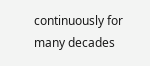continuously for many decades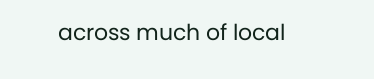across much of local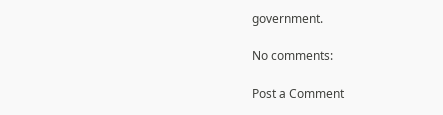government.

No comments:

Post a Comment